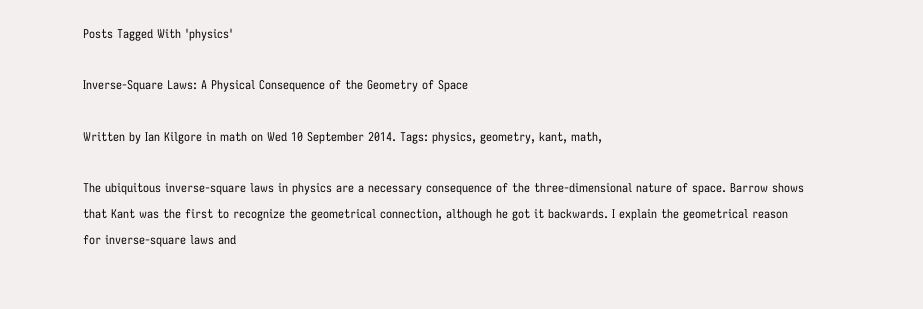Posts Tagged With 'physics'

Inverse-Square Laws: A Physical Consequence of the Geometry of Space

Written by Ian Kilgore in math on Wed 10 September 2014. Tags: physics, geometry, kant, math,

The ubiquitous inverse-square laws in physics are a necessary consequence of the three-dimensional nature of space. Barrow shows that Kant was the first to recognize the geometrical connection, although he got it backwards. I explain the geometrical reason for inverse-square laws and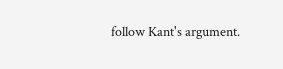follow Kant's argument.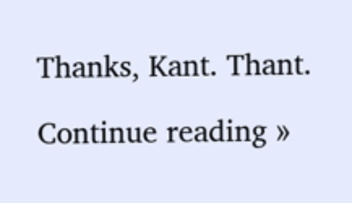Thanks, Kant. Thant.

Continue reading »